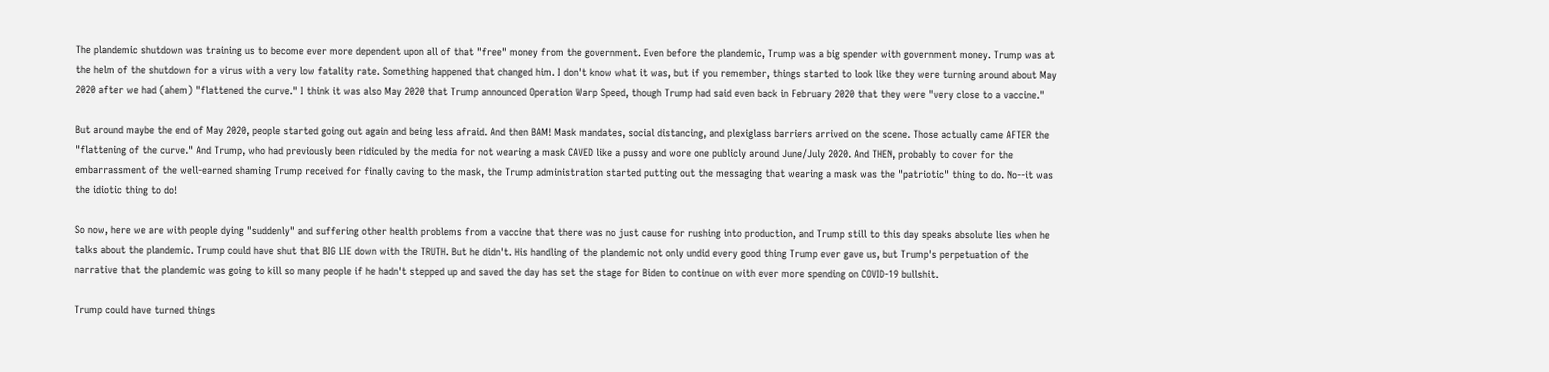The plandemic shutdown was training us to become ever more dependent upon all of that "free" money from the government. Even before the plandemic, Trump was a big spender with government money. Trump was at the helm of the shutdown for a virus with a very low fatality rate. Something happened that changed him. I don't know what it was, but if you remember, things started to look like they were turning around about May 2020 after we had (ahem) "flattened the curve." I think it was also May 2020 that Trump announced Operation Warp Speed, though Trump had said even back in February 2020 that they were "very close to a vaccine."

But around maybe the end of May 2020, people started going out again and being less afraid. And then BAM! Mask mandates, social distancing, and plexiglass barriers arrived on the scene. Those actually came AFTER the "flattening of the curve." And Trump, who had previously been ridiculed by the media for not wearing a mask CAVED like a pussy and wore one publicly around June/July 2020. And THEN, probably to cover for the embarrassment of the well-earned shaming Trump received for finally caving to the mask, the Trump administration started putting out the messaging that wearing a mask was the "patriotic" thing to do. No--it was the idiotic thing to do!

So now, here we are with people dying "suddenly" and suffering other health problems from a vaccine that there was no just cause for rushing into production, and Trump still to this day speaks absolute lies when he talks about the plandemic. Trump could have shut that BIG LIE down with the TRUTH. But he didn't. His handling of the plandemic not only undid every good thing Trump ever gave us, but Trump's perpetuation of the narrative that the plandemic was going to kill so many people if he hadn't stepped up and saved the day has set the stage for Biden to continue on with ever more spending on COVID-19 bullshit.

Trump could have turned things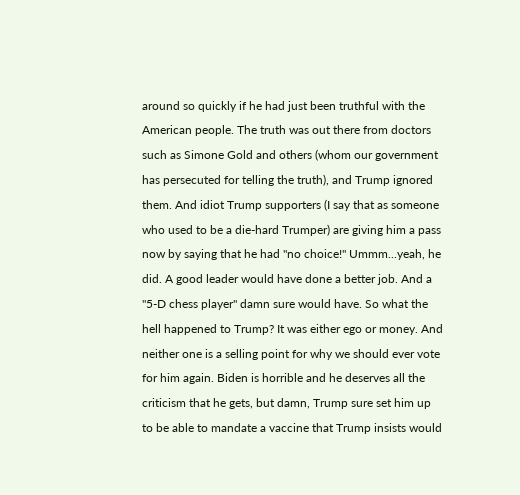around so quickly if he had just been truthful with the American people. The truth was out there from doctors such as Simone Gold and others (whom our government has persecuted for telling the truth), and Trump ignored them. And idiot Trump supporters (I say that as someone who used to be a die-hard Trumper) are giving him a pass now by saying that he had "no choice!" Ummm...yeah, he did. A good leader would have done a better job. And a "5-D chess player" damn sure would have. So what the hell happened to Trump? It was either ego or money. And neither one is a selling point for why we should ever vote for him again. Biden is horrible and he deserves all the criticism that he gets, but damn, Trump sure set him up to be able to mandate a vaccine that Trump insists would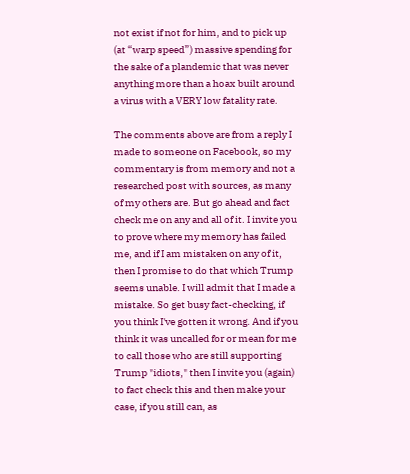not exist if not for him, and to pick up (at “warp speed”) massive spending for the sake of a plandemic that was never anything more than a hoax built around a virus with a VERY low fatality rate.

The comments above are from a reply I made to someone on Facebook, so my commentary is from memory and not a researched post with sources, as many of my others are. But go ahead and fact check me on any and all of it. I invite you to prove where my memory has failed me, and if I am mistaken on any of it, then I promise to do that which Trump seems unable. I will admit that I made a mistake. So get busy fact-checking, if you think I've gotten it wrong. And if you think it was uncalled for or mean for me to call those who are still supporting Trump "idiots," then I invite you (again) to fact check this and then make your case, if you still can, as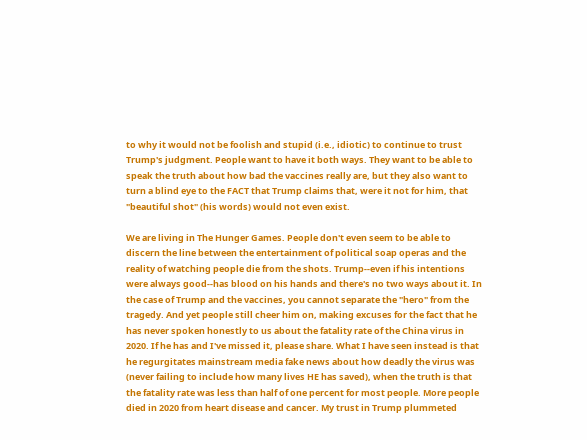to why it would not be foolish and stupid (i.e., idiotic) to continue to trust Trump's judgment. People want to have it both ways. They want to be able to speak the truth about how bad the vaccines really are, but they also want to turn a blind eye to the FACT that Trump claims that, were it not for him, that "beautiful shot" (his words) would not even exist.

We are living in The Hunger Games. People don't even seem to be able to discern the line between the entertainment of political soap operas and the reality of watching people die from the shots. Trump--even if his intentions were always good--has blood on his hands and there's no two ways about it. In the case of Trump and the vaccines, you cannot separate the "hero" from the tragedy. And yet people still cheer him on, making excuses for the fact that he has never spoken honestly to us about the fatality rate of the China virus in 2020. If he has and I've missed it, please share. What I have seen instead is that he regurgitates mainstream media fake news about how deadly the virus was (never failing to include how many lives HE has saved), when the truth is that the fatality rate was less than half of one percent for most people. More people died in 2020 from heart disease and cancer. My trust in Trump plummeted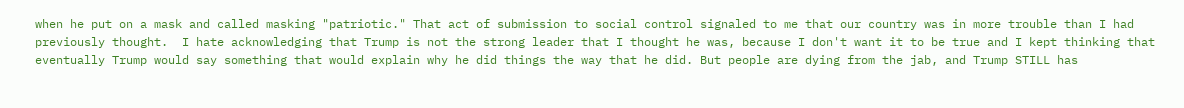when he put on a mask and called masking "patriotic." That act of submission to social control signaled to me that our country was in more trouble than I had previously thought.  I hate acknowledging that Trump is not the strong leader that I thought he was, because I don't want it to be true and I kept thinking that eventually Trump would say something that would explain why he did things the way that he did. But people are dying from the jab, and Trump STILL has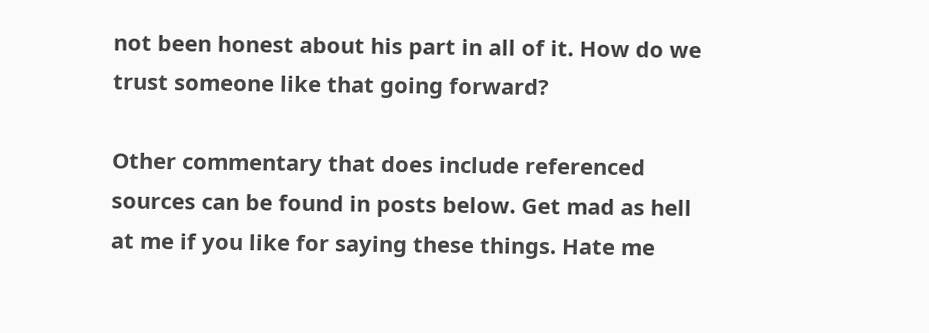not been honest about his part in all of it. How do we trust someone like that going forward?

Other commentary that does include referenced sources can be found in posts below. Get mad as hell at me if you like for saying these things. Hate me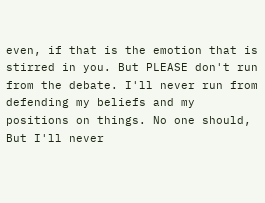even, if that is the emotion that is stirred in you. But PLEASE don't run from the debate. I'll never run from defending my beliefs and my positions on things. No one should, But I'll never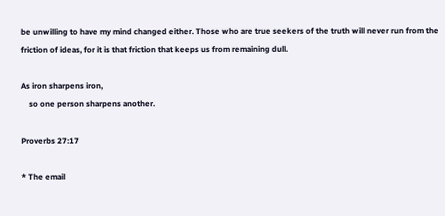be unwilling to have my mind changed either. Those who are true seekers of the truth will never run from the friction of ideas, for it is that friction that keeps us from remaining dull.

As iron sharpens iron,
    so one person sharpens another.

Proverbs 27:17

* The email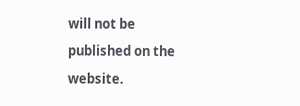will not be published on the website.